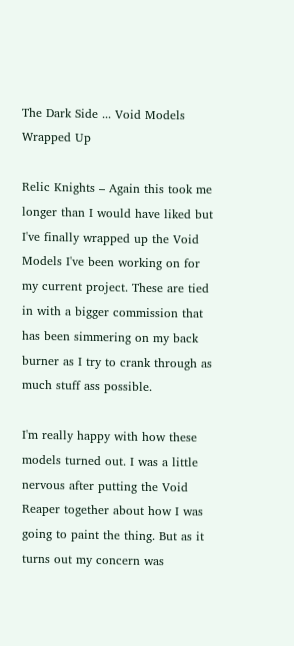The Dark Side ... Void Models Wrapped Up

Relic Knights – Again this took me longer than I would have liked but I've finally wrapped up the Void Models I've been working on for my current project. These are tied in with a bigger commission that has been simmering on my back burner as I try to crank through as much stuff ass possible.

I'm really happy with how these models turned out. I was a little nervous after putting the Void Reaper together about how I was going to paint the thing. But as it turns out my concern was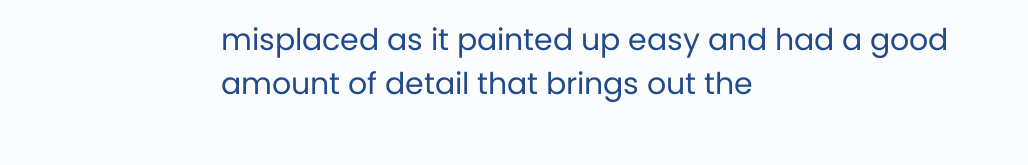misplaced as it painted up easy and had a good amount of detail that brings out the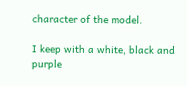character of the model.

I keep with a white, black and purple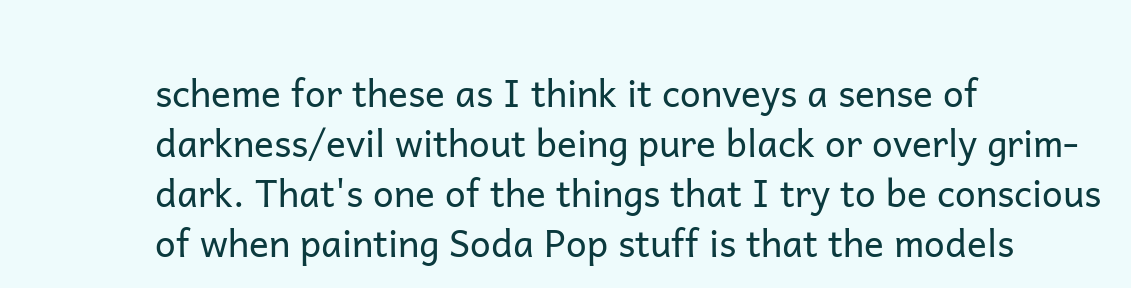scheme for these as I think it conveys a sense of darkness/evil without being pure black or overly grim-dark. That's one of the things that I try to be conscious of when painting Soda Pop stuff is that the models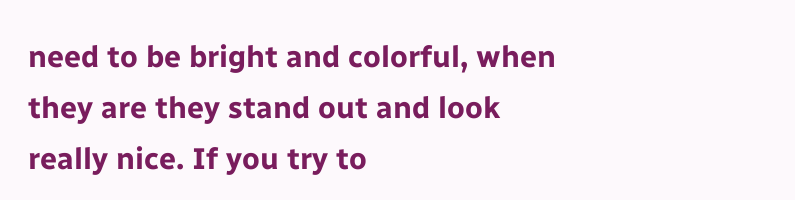need to be bright and colorful, when they are they stand out and look really nice. If you try to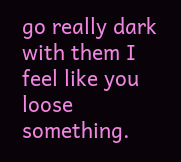go really dark with them I feel like you loose something.